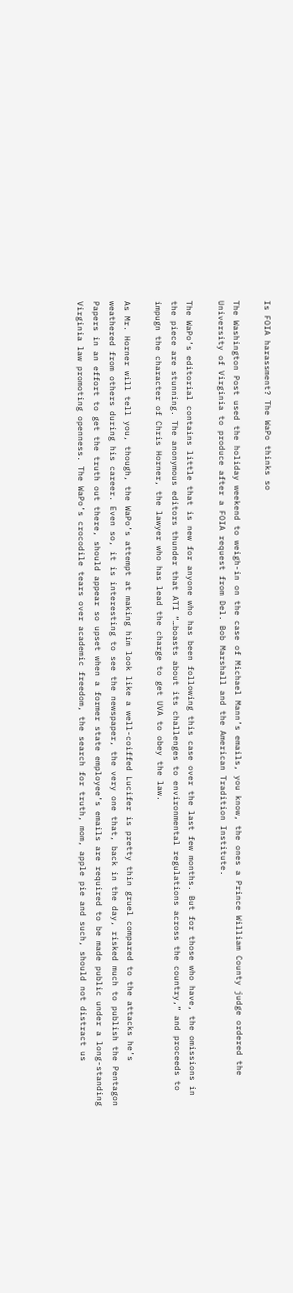Is FOIA harassment? The WaPo thinks so

The Washington Post used the holiday weekend to weigh-in on the case of Michael Mann’s emails, you know, the ones a Prince William County judge ordered the University of Virginia to produce after a FOIA request from Del. Bob Marshall and the American Tradition Institute.

The WaPo’s editorial contains little that is new for anyone who has been following this case over the last few months. But for those who have, the omissions in the piece are stunning. The anonymous editors thunder that ATI “…boasts about its challenges to environmental regulations across the country,” and proceeds to impugn the character of Chris Horner, the lawyer who has lead the charge to get UVA to obey the law.

As Mr. Horner will tell you, though, the WaPo’s attempt at making him look like a well-coiffed Lucifer is pretty thin gruel compared to the attacks he’s weathered from others during his career. Even so, it is interesting to see the newspaper, the very one that, back in the day, risked much to publish the Pentagon Papers in an effort to get the truth out there, should appear so upset when a former state employee’s emails are required to be made public under a long-standing Virginia law promoting openness. The WaPo’s crocodile tears over academic freedom, the search for truth, mom, apple pie and such, should not distract us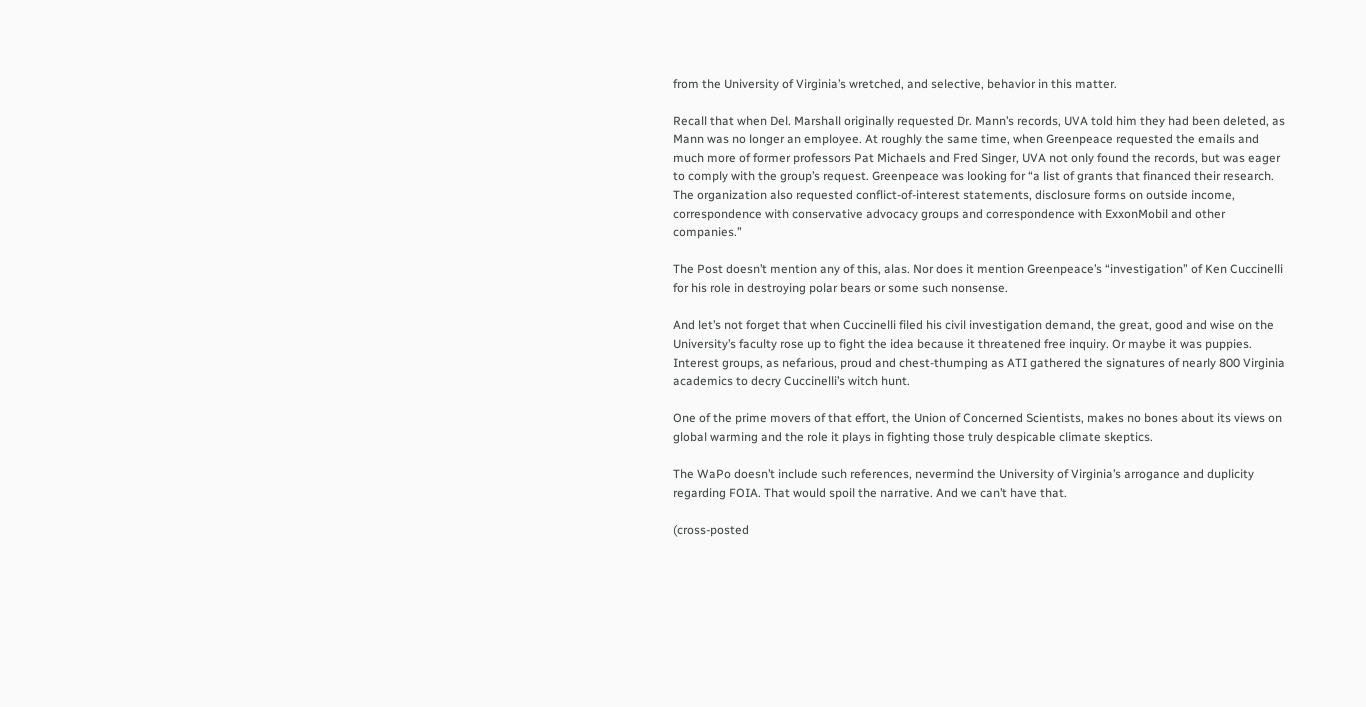from the University of Virginia’s wretched, and selective, behavior in this matter.

Recall that when Del. Marshall originally requested Dr. Mann’s records, UVA told him they had been deleted, as Mann was no longer an employee. At roughly the same time, when Greenpeace requested the emails and much more of former professors Pat Michaels and Fred Singer, UVA not only found the records, but was eager to comply with the group’s request. Greenpeace was looking for “a list of grants that financed their research. The organization also requested conflict-of-interest statements, disclosure forms on outside income, correspondence with conservative advocacy groups and correspondence with ExxonMobil and other companies.”

The Post doesn’t mention any of this, alas. Nor does it mention Greenpeace’s “investigation” of Ken Cuccinelli for his role in destroying polar bears or some such nonsense.

And let’s not forget that when Cuccinelli filed his civil investigation demand, the great, good and wise on the University’s faculty rose up to fight the idea because it threatened free inquiry. Or maybe it was puppies. Interest groups, as nefarious, proud and chest-thumping as ATI gathered the signatures of nearly 800 Virginia academics to decry Cuccinelli’s witch hunt.

One of the prime movers of that effort, the Union of Concerned Scientists, makes no bones about its views on global warming and the role it plays in fighting those truly despicable climate skeptics.

The WaPo doesn’t include such references, nevermind the University of Virginia’s arrogance and duplicity regarding FOIA. That would spoil the narrative. And we can’t have that.

(cross-posted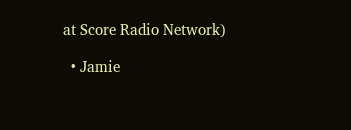at Score Radio Network)

  • Jamie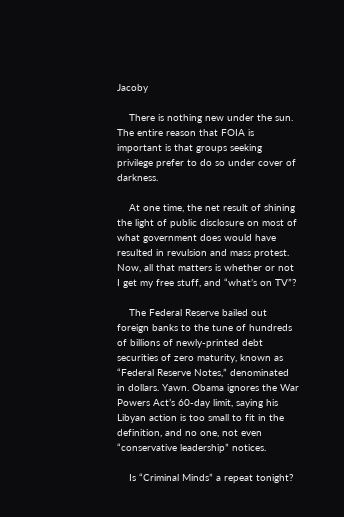Jacoby

    There is nothing new under the sun. The entire reason that FOIA is important is that groups seeking privilege prefer to do so under cover of darkness.

    At one time, the net result of shining the light of public disclosure on most of what government does would have resulted in revulsion and mass protest. Now, all that matters is whether or not I get my free stuff, and “what’s on TV”?

    The Federal Reserve bailed out foreign banks to the tune of hundreds of billions of newly-printed debt securities of zero maturity, known as “Federal Reserve Notes,” denominated in dollars. Yawn. Obama ignores the War Powers Act’s 60-day limit, saying his Libyan action is too small to fit in the definition, and no one, not even “conservative leadership” notices.

    Is “Criminal Minds” a repeat tonight?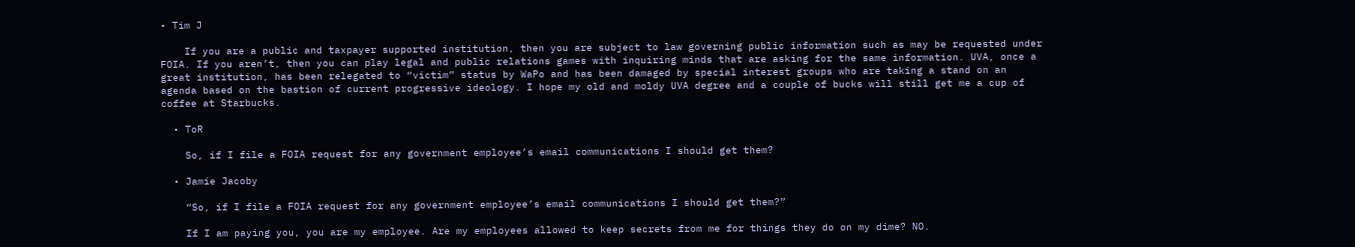• Tim J

    If you are a public and taxpayer supported institution, then you are subject to law governing public information such as may be requested under FOIA. If you aren’t, then you can play legal and public relations games with inquiring minds that are asking for the same information. UVA, once a great institution, has been relegated to “victim” status by WaPo and has been damaged by special interest groups who are taking a stand on an agenda based on the bastion of current progressive ideology. I hope my old and moldy UVA degree and a couple of bucks will still get me a cup of coffee at Starbucks.

  • ToR

    So, if I file a FOIA request for any government employee’s email communications I should get them?

  • Jamie Jacoby

    “So, if I file a FOIA request for any government employee’s email communications I should get them?”

    If I am paying you, you are my employee. Are my employees allowed to keep secrets from me for things they do on my dime? NO.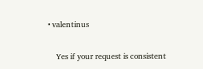• valentinus


    Yes if your request is consistent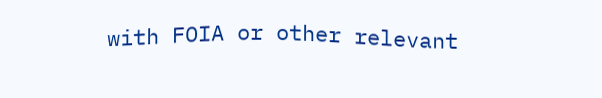with FOIA or other relevant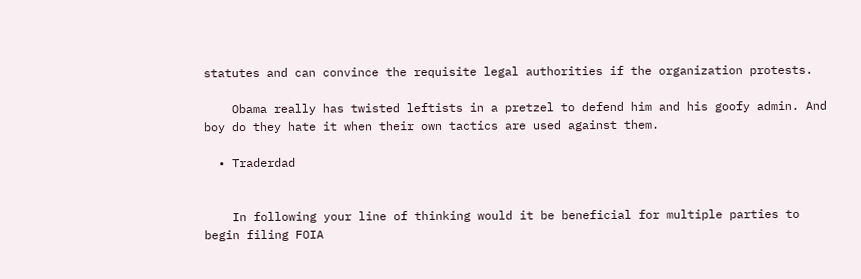statutes and can convince the requisite legal authorities if the organization protests.

    Obama really has twisted leftists in a pretzel to defend him and his goofy admin. And boy do they hate it when their own tactics are used against them.

  • Traderdad


    In following your line of thinking would it be beneficial for multiple parties to begin filing FOIA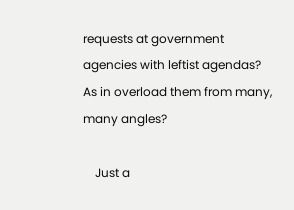requests at government agencies with leftist agendas? As in overload them from many, many angles?

    Just a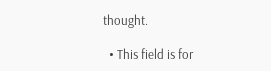thought.

  • This field is for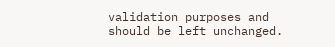validation purposes and should be left unchanged.